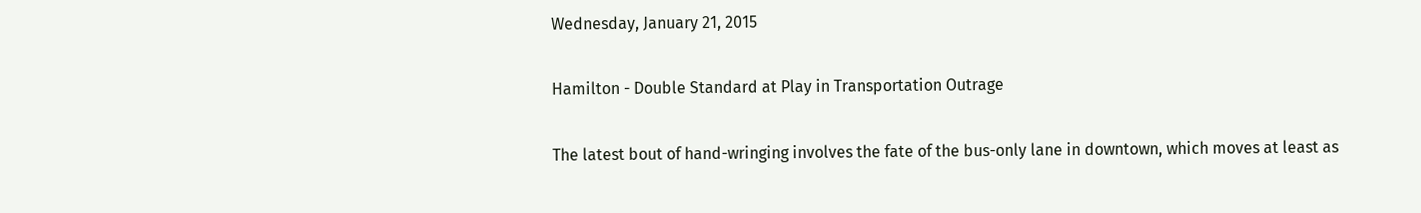Wednesday, January 21, 2015

Hamilton - Double Standard at Play in Transportation Outrage

The latest bout of hand-wringing involves the fate of the bus-only lane in downtown, which moves at least as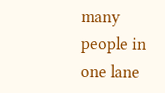many people in one lane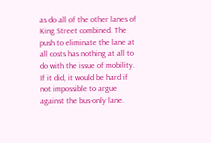as do all of the other lanes of King Street combined. The push to eliminate the lane at all costs has nothing at all to do with the issue of mobility. If it did, it would be hard if not impossible to argue against the bus-only lane.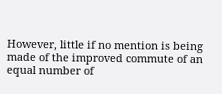However, little if no mention is being made of the improved commute of an equal number of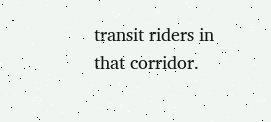transit riders in that corridor.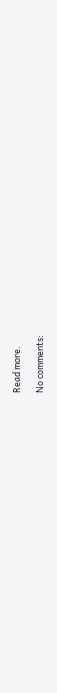Read more.

No comments: